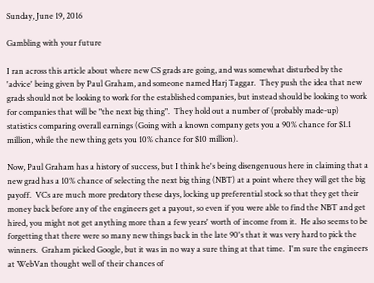Sunday, June 19, 2016

Gambling with your future

I ran across this article about where new CS grads are going, and was somewhat disturbed by the 'advice' being given by Paul Graham, and someone named Harj Taggar.  They push the idea that new grads should not be looking to work for the established companies, but instead should be looking to work for companies that will be "the next big thing".  They hold out a number of (probably made-up) statistics comparing overall earnings (Going with a known company gets you a 90% chance for $1.1 million, while the new thing gets you 10% chance for $10 million).

Now, Paul Graham has a history of success, but I think he's being disengenuous here in claiming that a new grad has a 10% chance of selecting the next big thing (NBT) at a point where they will get the big payoff.  VCs are much more predatory these days, locking up preferential stock so that they get their money back before any of the engineers get a payout, so even if you were able to find the NBT and get hired, you might not get anything more than a few years' worth of income from it.  He also seems to be forgetting that there were so many new things back in the late 90's that it was very hard to pick the winners.  Graham picked Google, but it was in no way a sure thing at that time.  I'm sure the engineers at WebVan thought well of their chances of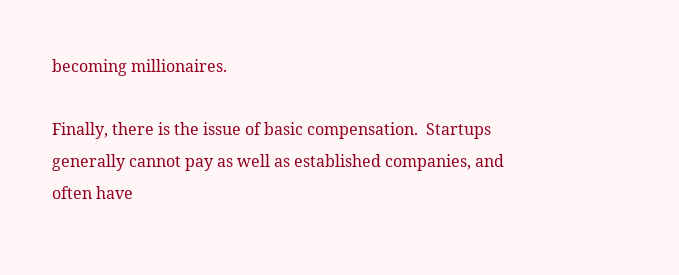becoming millionaires.

Finally, there is the issue of basic compensation.  Startups generally cannot pay as well as established companies, and often have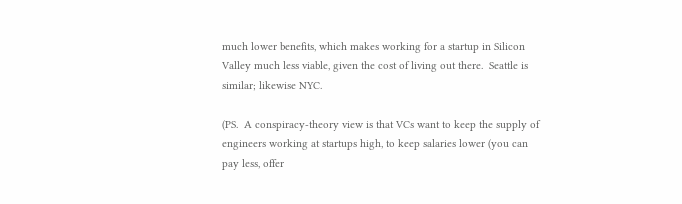much lower benefits, which makes working for a startup in Silicon Valley much less viable, given the cost of living out there.  Seattle is similar; likewise NYC.

(PS.  A conspiracy-theory view is that VCs want to keep the supply of engineers working at startups high, to keep salaries lower (you can pay less, offer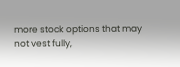more stock options that may not vest fully,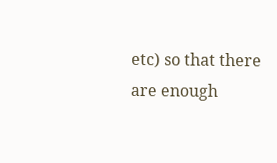etc) so that there are enough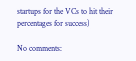startups for the VCs to hit their percentages for success)

No comments: